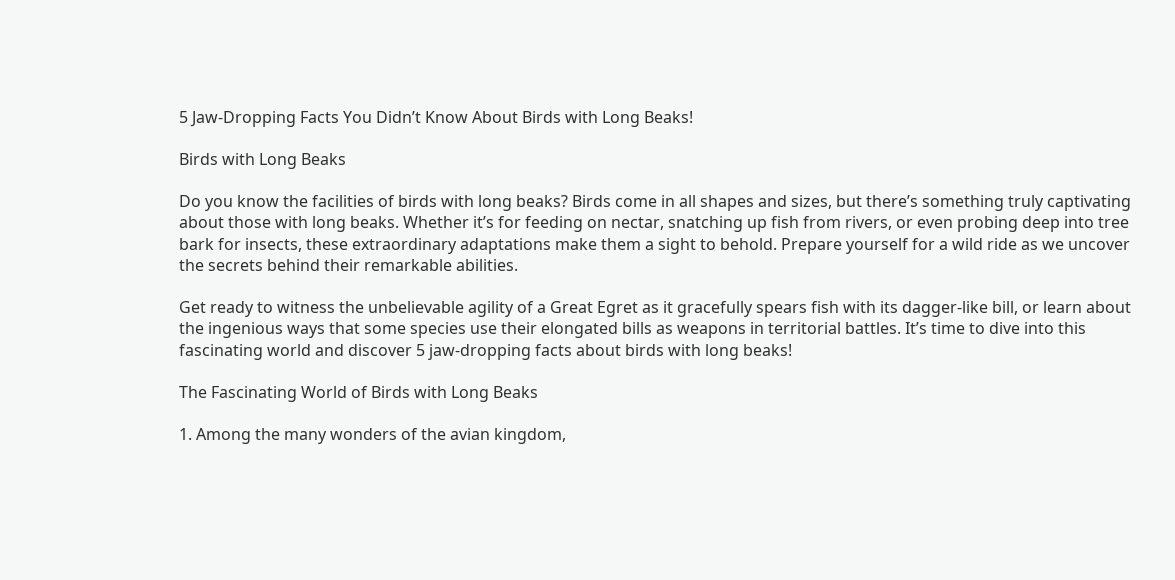5 Jaw-Dropping Facts You Didn’t Know About Birds with Long Beaks!

Birds with Long Beaks

Do you know the facilities of birds with long beaks? Birds come in all shapes and sizes, but there’s something truly captivating about those with long beaks. Whether it’s for feeding on nectar, snatching up fish from rivers, or even probing deep into tree bark for insects, these extraordinary adaptations make them a sight to behold. Prepare yourself for a wild ride as we uncover the secrets behind their remarkable abilities.

Get ready to witness the unbelievable agility of a Great Egret as it gracefully spears fish with its dagger-like bill, or learn about the ingenious ways that some species use their elongated bills as weapons in territorial battles. It’s time to dive into this fascinating world and discover 5 jaw-dropping facts about birds with long beaks!

The Fascinating World of Birds with Long Beaks

1. Among the many wonders of the avian kingdom,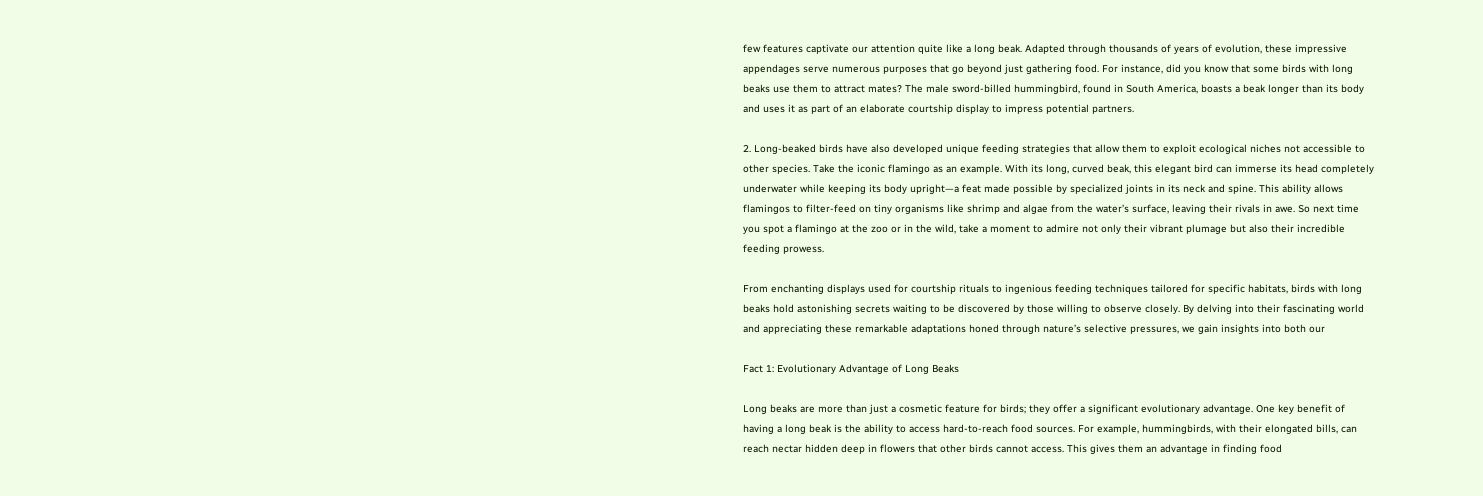few features captivate our attention quite like a long beak. Adapted through thousands of years of evolution, these impressive appendages serve numerous purposes that go beyond just gathering food. For instance, did you know that some birds with long beaks use them to attract mates? The male sword-billed hummingbird, found in South America, boasts a beak longer than its body and uses it as part of an elaborate courtship display to impress potential partners.

2. Long-beaked birds have also developed unique feeding strategies that allow them to exploit ecological niches not accessible to other species. Take the iconic flamingo as an example. With its long, curved beak, this elegant bird can immerse its head completely underwater while keeping its body upright—a feat made possible by specialized joints in its neck and spine. This ability allows flamingos to filter-feed on tiny organisms like shrimp and algae from the water’s surface, leaving their rivals in awe. So next time you spot a flamingo at the zoo or in the wild, take a moment to admire not only their vibrant plumage but also their incredible feeding prowess.

From enchanting displays used for courtship rituals to ingenious feeding techniques tailored for specific habitats, birds with long beaks hold astonishing secrets waiting to be discovered by those willing to observe closely. By delving into their fascinating world and appreciating these remarkable adaptations honed through nature’s selective pressures, we gain insights into both our

Fact 1: Evolutionary Advantage of Long Beaks

Long beaks are more than just a cosmetic feature for birds; they offer a significant evolutionary advantage. One key benefit of having a long beak is the ability to access hard-to-reach food sources. For example, hummingbirds, with their elongated bills, can reach nectar hidden deep in flowers that other birds cannot access. This gives them an advantage in finding food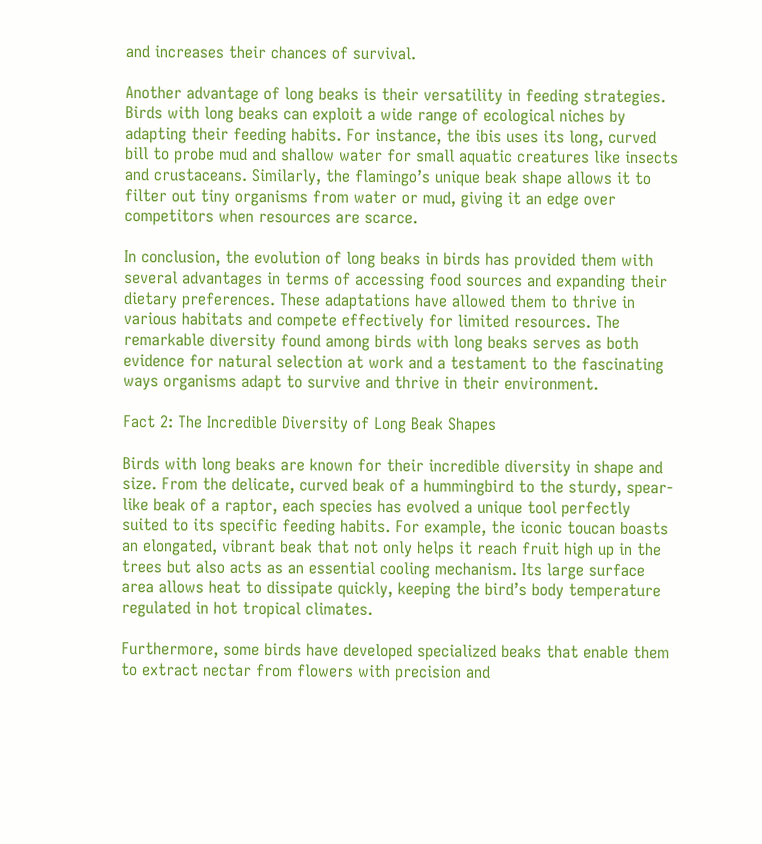and increases their chances of survival.

Another advantage of long beaks is their versatility in feeding strategies. Birds with long beaks can exploit a wide range of ecological niches by adapting their feeding habits. For instance, the ibis uses its long, curved bill to probe mud and shallow water for small aquatic creatures like insects and crustaceans. Similarly, the flamingo’s unique beak shape allows it to filter out tiny organisms from water or mud, giving it an edge over competitors when resources are scarce.

In conclusion, the evolution of long beaks in birds has provided them with several advantages in terms of accessing food sources and expanding their dietary preferences. These adaptations have allowed them to thrive in various habitats and compete effectively for limited resources. The remarkable diversity found among birds with long beaks serves as both evidence for natural selection at work and a testament to the fascinating ways organisms adapt to survive and thrive in their environment.

Fact 2: The Incredible Diversity of Long Beak Shapes

Birds with long beaks are known for their incredible diversity in shape and size. From the delicate, curved beak of a hummingbird to the sturdy, spear-like beak of a raptor, each species has evolved a unique tool perfectly suited to its specific feeding habits. For example, the iconic toucan boasts an elongated, vibrant beak that not only helps it reach fruit high up in the trees but also acts as an essential cooling mechanism. Its large surface area allows heat to dissipate quickly, keeping the bird’s body temperature regulated in hot tropical climates.

Furthermore, some birds have developed specialized beaks that enable them to extract nectar from flowers with precision and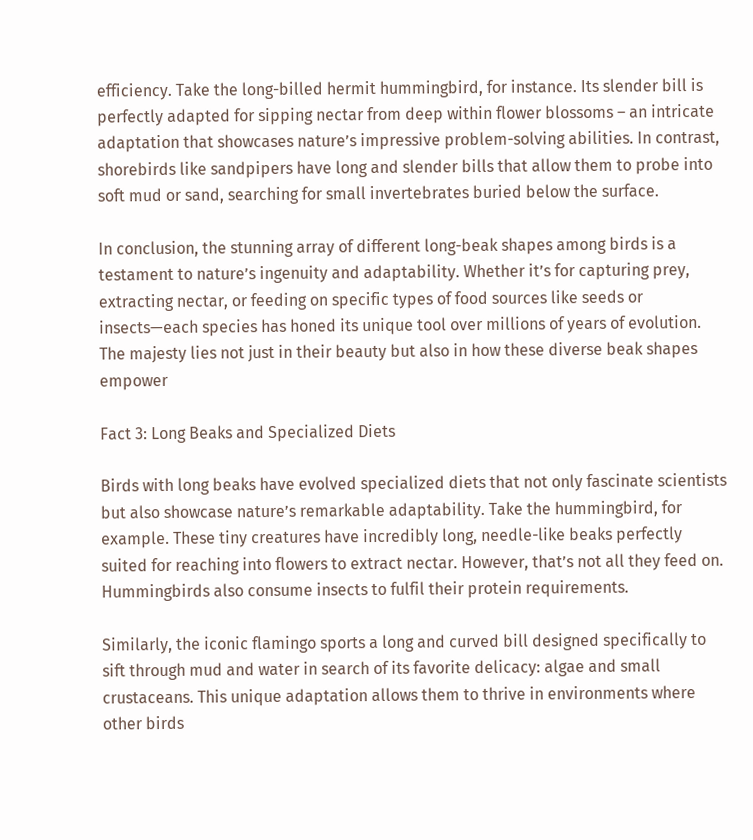efficiency. Take the long-billed hermit hummingbird, for instance. Its slender bill is perfectly adapted for sipping nectar from deep within flower blossoms – an intricate adaptation that showcases nature’s impressive problem-solving abilities. In contrast, shorebirds like sandpipers have long and slender bills that allow them to probe into soft mud or sand, searching for small invertebrates buried below the surface.

In conclusion, the stunning array of different long-beak shapes among birds is a testament to nature’s ingenuity and adaptability. Whether it’s for capturing prey, extracting nectar, or feeding on specific types of food sources like seeds or insects—each species has honed its unique tool over millions of years of evolution. The majesty lies not just in their beauty but also in how these diverse beak shapes empower

Fact 3: Long Beaks and Specialized Diets

Birds with long beaks have evolved specialized diets that not only fascinate scientists but also showcase nature’s remarkable adaptability. Take the hummingbird, for example. These tiny creatures have incredibly long, needle-like beaks perfectly suited for reaching into flowers to extract nectar. However, that’s not all they feed on. Hummingbirds also consume insects to fulfil their protein requirements.

Similarly, the iconic flamingo sports a long and curved bill designed specifically to sift through mud and water in search of its favorite delicacy: algae and small crustaceans. This unique adaptation allows them to thrive in environments where other birds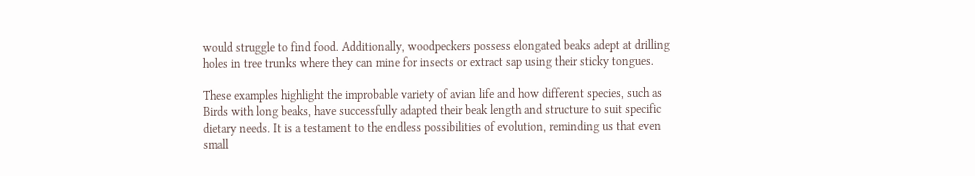would struggle to find food. Additionally, woodpeckers possess elongated beaks adept at drilling holes in tree trunks where they can mine for insects or extract sap using their sticky tongues.

These examples highlight the improbable variety of avian life and how different species, such as Birds with long beaks, have successfully adapted their beak length and structure to suit specific dietary needs. It is a testament to the endless possibilities of evolution, reminding us that even small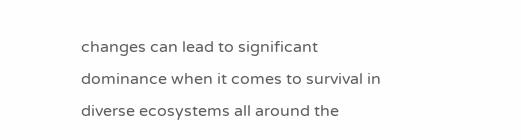changes can lead to significant dominance when it comes to survival in diverse ecosystems all around the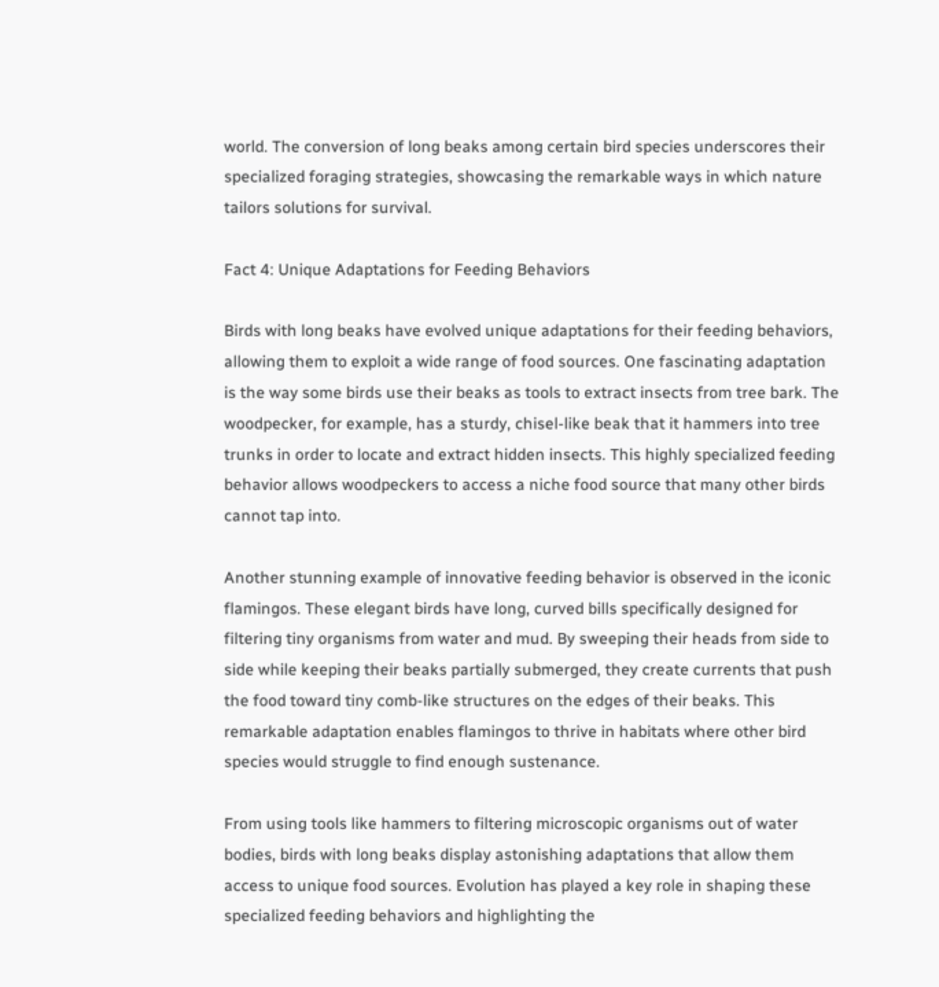world. The conversion of long beaks among certain bird species underscores their specialized foraging strategies, showcasing the remarkable ways in which nature tailors solutions for survival.

Fact 4: Unique Adaptations for Feeding Behaviors

Birds with long beaks have evolved unique adaptations for their feeding behaviors, allowing them to exploit a wide range of food sources. One fascinating adaptation is the way some birds use their beaks as tools to extract insects from tree bark. The woodpecker, for example, has a sturdy, chisel-like beak that it hammers into tree trunks in order to locate and extract hidden insects. This highly specialized feeding behavior allows woodpeckers to access a niche food source that many other birds cannot tap into.

Another stunning example of innovative feeding behavior is observed in the iconic flamingos. These elegant birds have long, curved bills specifically designed for filtering tiny organisms from water and mud. By sweeping their heads from side to side while keeping their beaks partially submerged, they create currents that push the food toward tiny comb-like structures on the edges of their beaks. This remarkable adaptation enables flamingos to thrive in habitats where other bird species would struggle to find enough sustenance.

From using tools like hammers to filtering microscopic organisms out of water bodies, birds with long beaks display astonishing adaptations that allow them access to unique food sources. Evolution has played a key role in shaping these specialized feeding behaviors and highlighting the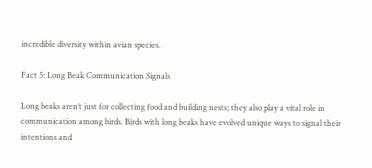incredible diversity within avian species.

Fact 5: Long Beak Communication Signals

Long beaks aren’t just for collecting food and building nests; they also play a vital role in communication among birds. Birds with long beaks have evolved unique ways to signal their intentions and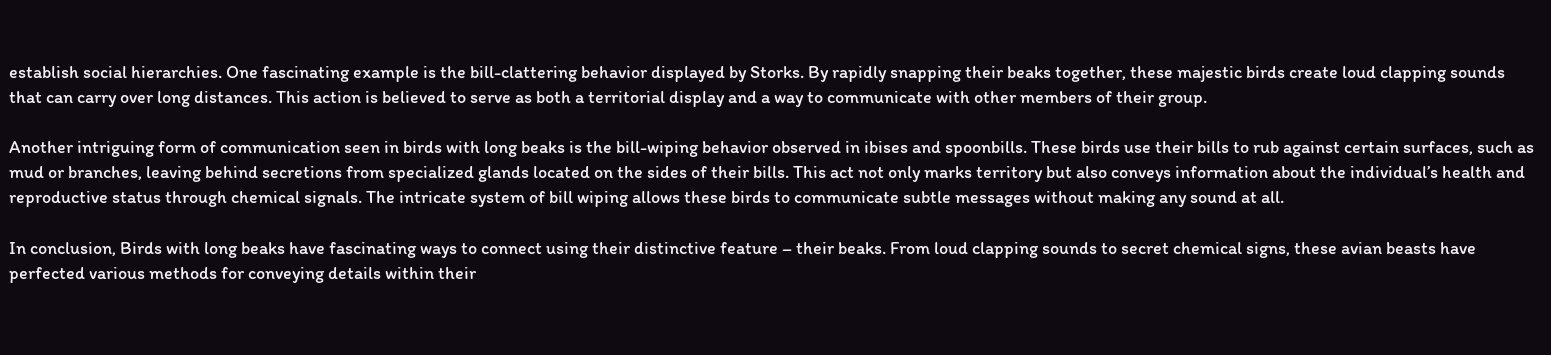establish social hierarchies. One fascinating example is the bill-clattering behavior displayed by Storks. By rapidly snapping their beaks together, these majestic birds create loud clapping sounds that can carry over long distances. This action is believed to serve as both a territorial display and a way to communicate with other members of their group.

Another intriguing form of communication seen in birds with long beaks is the bill-wiping behavior observed in ibises and spoonbills. These birds use their bills to rub against certain surfaces, such as mud or branches, leaving behind secretions from specialized glands located on the sides of their bills. This act not only marks territory but also conveys information about the individual’s health and reproductive status through chemical signals. The intricate system of bill wiping allows these birds to communicate subtle messages without making any sound at all.

In conclusion, Birds with long beaks have fascinating ways to connect using their distinctive feature – their beaks. From loud clapping sounds to secret chemical signs, these avian beasts have perfected various methods for conveying details within their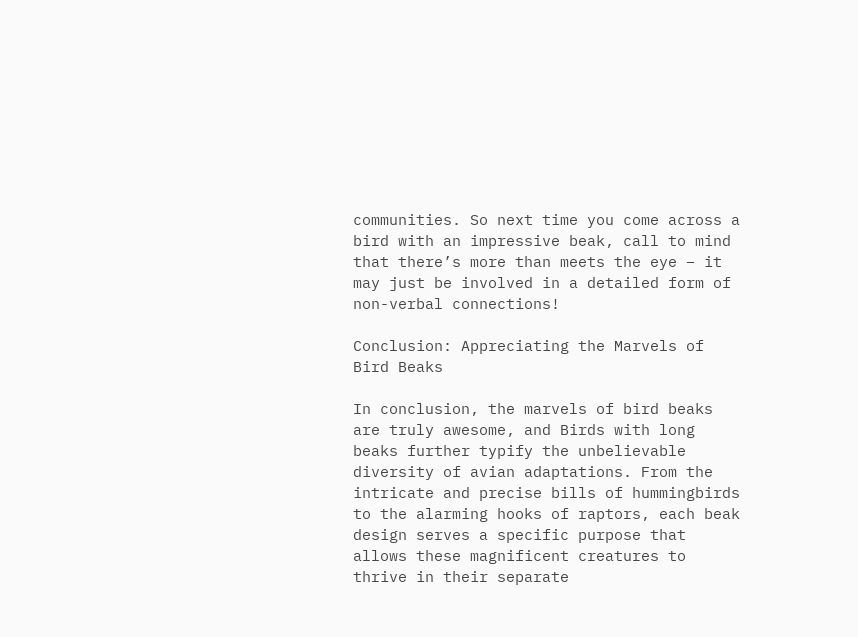communities. So next time you come across a bird with an impressive beak, call to mind that there’s more than meets the eye – it may just be involved in a detailed form of non-verbal connections!

Conclusion: Appreciating the Marvels of Bird Beaks

In conclusion, the marvels of bird beaks are truly awesome, and Birds with long beaks further typify the unbelievable diversity of avian adaptations. From the intricate and precise bills of hummingbirds to the alarming hooks of raptors, each beak design serves a specific purpose that allows these magnificent creatures to thrive in their separate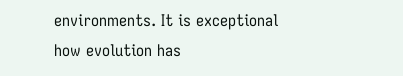environments. It is exceptional how evolution has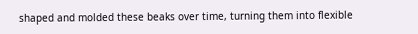shaped and molded these beaks over time, turning them into flexible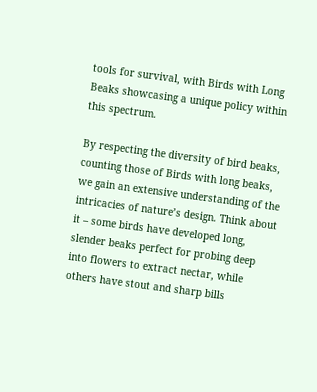tools for survival, with Birds with Long Beaks showcasing a unique policy within this spectrum.

By respecting the diversity of bird beaks, counting those of Birds with long beaks, we gain an extensive understanding of the intricacies of nature’s design. Think about it – some birds have developed long, slender beaks perfect for probing deep into flowers to extract nectar, while others have stout and sharp bills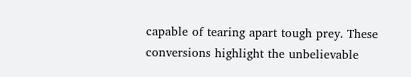capable of tearing apart tough prey. These conversions highlight the unbelievable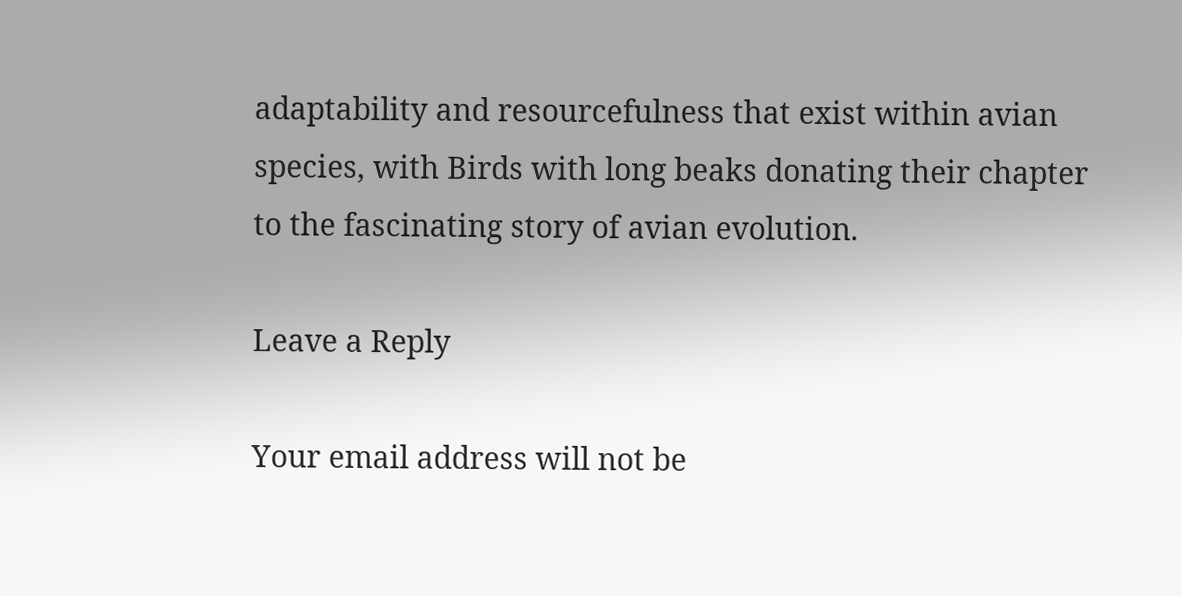adaptability and resourcefulness that exist within avian species, with Birds with long beaks donating their chapter to the fascinating story of avian evolution.

Leave a Reply

Your email address will not be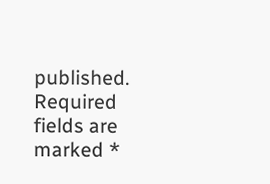published. Required fields are marked *